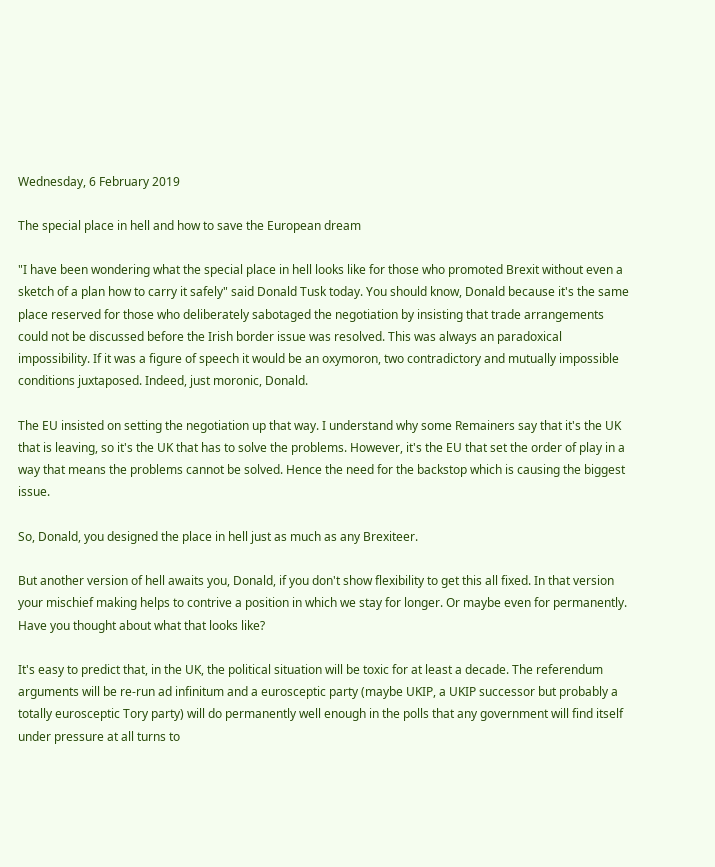Wednesday, 6 February 2019

The special place in hell and how to save the European dream

"I have been wondering what the special place in hell looks like for those who promoted Brexit without even a sketch of a plan how to carry it safely" said Donald Tusk today. You should know, Donald because it's the same place reserved for those who deliberately sabotaged the negotiation by insisting that trade arrangements could not be discussed before the Irish border issue was resolved. This was always an paradoxical impossibility. If it was a figure of speech it would be an oxymoron, two contradictory and mutually impossible conditions juxtaposed. Indeed, just moronic, Donald.

The EU insisted on setting the negotiation up that way. I understand why some Remainers say that it's the UK that is leaving, so it's the UK that has to solve the problems. However, it's the EU that set the order of play in a way that means the problems cannot be solved. Hence the need for the backstop which is causing the biggest issue.

So, Donald, you designed the place in hell just as much as any Brexiteer.

But another version of hell awaits you, Donald, if you don't show flexibility to get this all fixed. In that version your mischief making helps to contrive a position in which we stay for longer. Or maybe even for permanently. Have you thought about what that looks like?

It's easy to predict that, in the UK, the political situation will be toxic for at least a decade. The referendum arguments will be re-run ad infinitum and a eurosceptic party (maybe UKIP, a UKIP successor but probably a totally eurosceptic Tory party) will do permanently well enough in the polls that any government will find itself under pressure at all turns to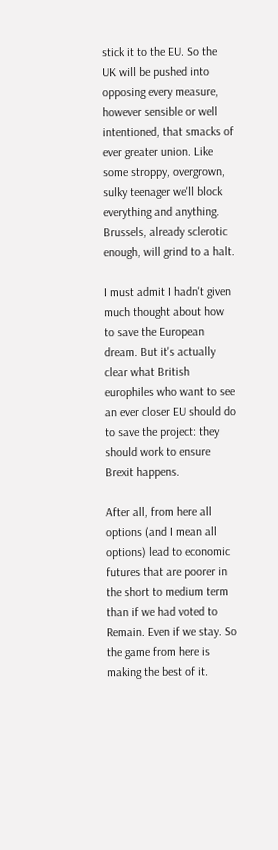stick it to the EU. So the UK will be pushed into opposing every measure, however sensible or well intentioned, that smacks of ever greater union. Like some stroppy, overgrown, sulky teenager we'll block everything and anything. Brussels, already sclerotic enough, will grind to a halt.

I must admit I hadn't given much thought about how to save the European dream. But it's actually clear what British europhiles who want to see an ever closer EU should do to save the project: they should work to ensure Brexit happens.

After all, from here all options (and I mean all options) lead to economic futures that are poorer in the short to medium term than if we had voted to Remain. Even if we stay. So the game from here is making the best of it.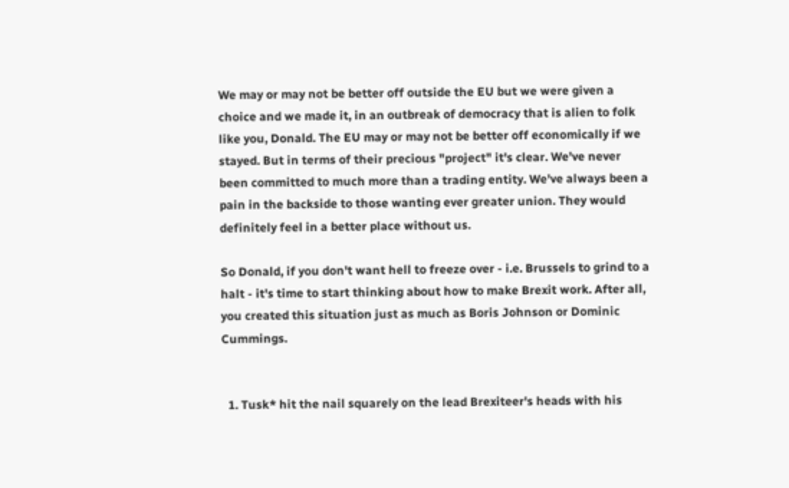We may or may not be better off outside the EU but we were given a choice and we made it, in an outbreak of democracy that is alien to folk like you, Donald. The EU may or may not be better off economically if we stayed. But in terms of their precious "project" it's clear. We've never been committed to much more than a trading entity. We've always been a pain in the backside to those wanting ever greater union. They would definitely feel in a better place without us.

So Donald, if you don't want hell to freeze over - i.e. Brussels to grind to a halt - it's time to start thinking about how to make Brexit work. After all, you created this situation just as much as Boris Johnson or Dominic Cummings.


  1. Tusk* hit the nail squarely on the lead Brexiteer's heads with his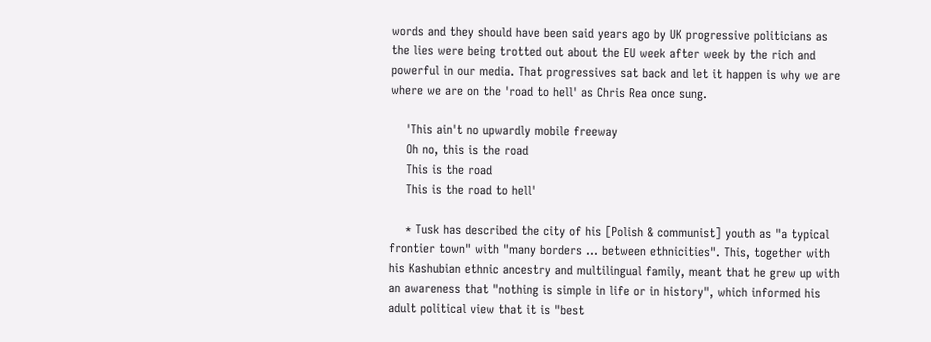words and they should have been said years ago by UK progressive politicians as the lies were being trotted out about the EU week after week by the rich and powerful in our media. That progressives sat back and let it happen is why we are where we are on the 'road to hell' as Chris Rea once sung.

    'This ain't no upwardly mobile freeway
    Oh no, this is the road
    This is the road
    This is the road to hell'

    * Tusk has described the city of his [Polish & communist] youth as "a typical frontier town" with "many borders ... between ethnicities". This, together with his Kashubian ethnic ancestry and multilingual family, meant that he grew up with an awareness that "nothing is simple in life or in history", which informed his adult political view that it is "best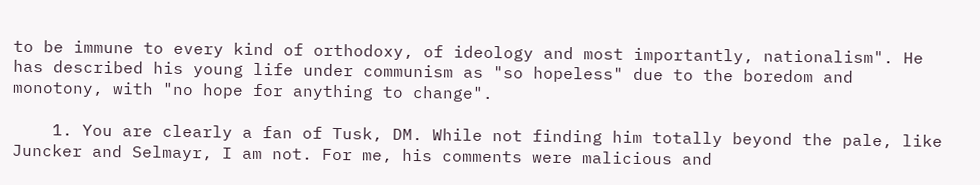to be immune to every kind of orthodoxy, of ideology and most importantly, nationalism". He has described his young life under communism as "so hopeless" due to the boredom and monotony, with "no hope for anything to change".

    1. You are clearly a fan of Tusk, DM. While not finding him totally beyond the pale, like Juncker and Selmayr, I am not. For me, his comments were malicious and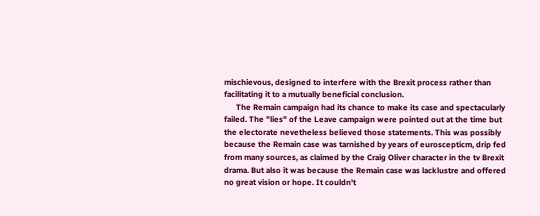mischievous, designed to interfere with the Brexit process rather than facilitating it to a mutually beneficial conclusion.
      The Remain campaign had its chance to make its case and spectacularly failed. The "lies" of the Leave campaign were pointed out at the time but the electorate nevetheless believed those statements. This was possibly because the Remain case was tarnished by years of euroscepticm, drip fed from many sources, as claimed by the Craig Oliver character in the tv Brexit drama. But also it was because the Remain case was lacklustre and offered no great vision or hope. It couldn't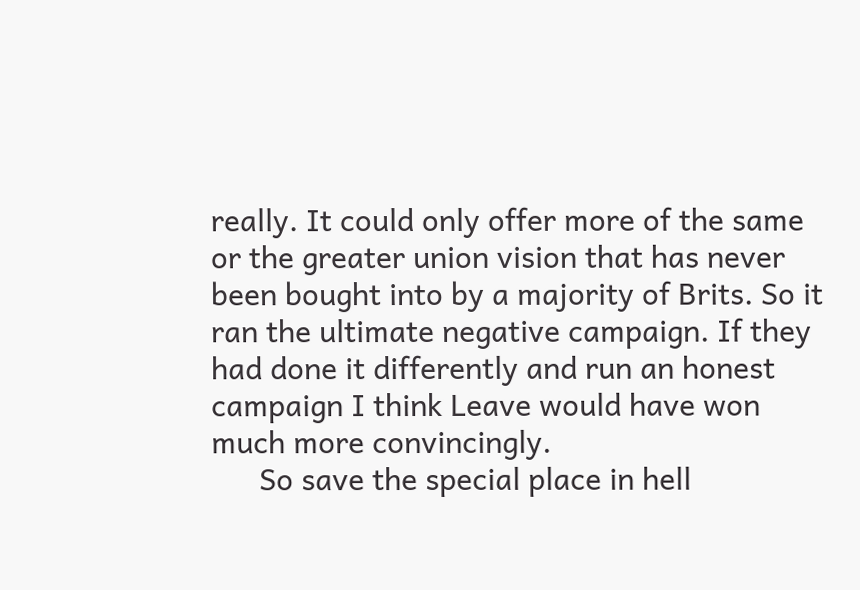really. It could only offer more of the same or the greater union vision that has never been bought into by a majority of Brits. So it ran the ultimate negative campaign. If they had done it differently and run an honest campaign I think Leave would have won much more convincingly.
      So save the special place in hell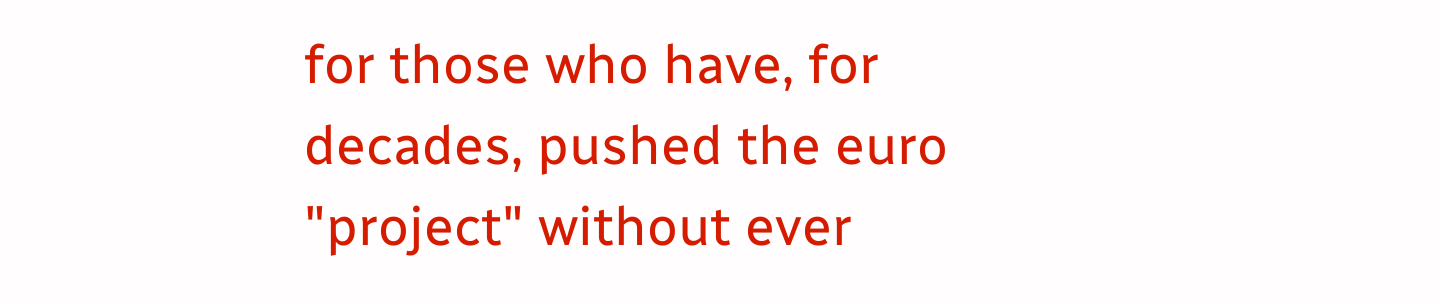for those who have, for decades, pushed the euro "project" without ever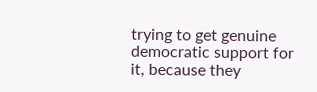trying to get genuine democratic support for it, because they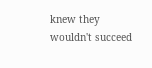knew they wouldn't succeed